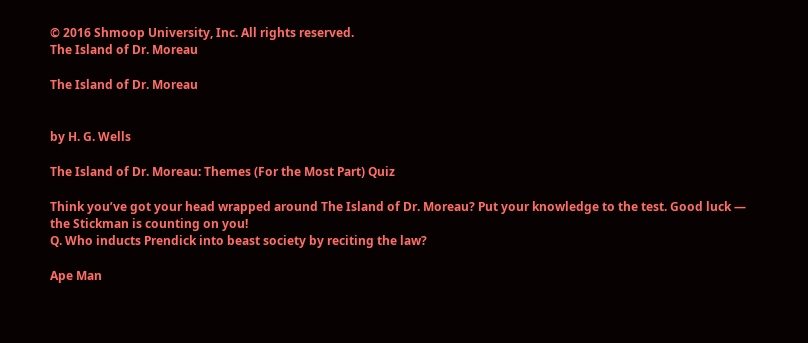© 2016 Shmoop University, Inc. All rights reserved.
The Island of Dr. Moreau

The Island of Dr. Moreau


by H. G. Wells

The Island of Dr. Moreau: Themes (For the Most Part) Quiz

Think you’ve got your head wrapped around The Island of Dr. Moreau? Put your knowledge to the test. Good luck — the Stickman is counting on you!
Q. Who inducts Prendick into beast society by reciting the law?

Ape Man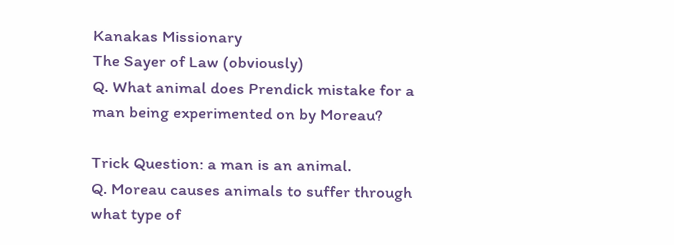Kanakas Missionary
The Sayer of Law (obviously)
Q. What animal does Prendick mistake for a man being experimented on by Moreau?

Trick Question: a man is an animal.
Q. Moreau causes animals to suffer through what type of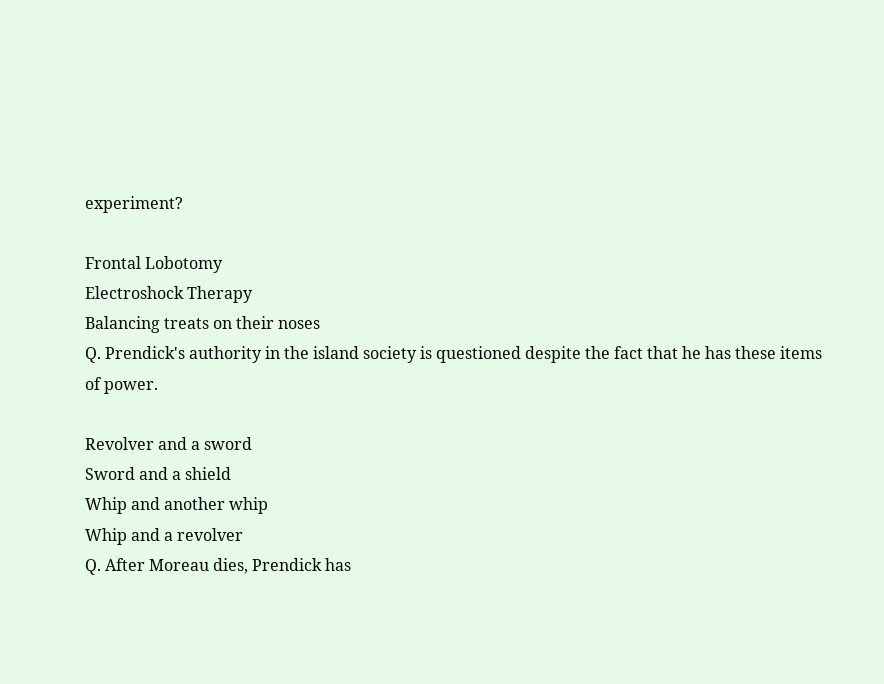experiment?

Frontal Lobotomy
Electroshock Therapy
Balancing treats on their noses
Q. Prendick's authority in the island society is questioned despite the fact that he has these items of power.

Revolver and a sword
Sword and a shield
Whip and another whip
Whip and a revolver
Q. After Moreau dies, Prendick has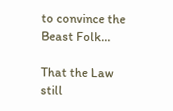to convince the Beast Folk…

That the Law still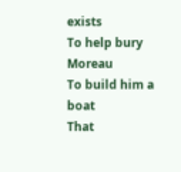exists
To help bury Moreau
To build him a boat
That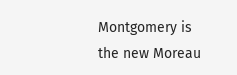Montgomery is the new Moreau